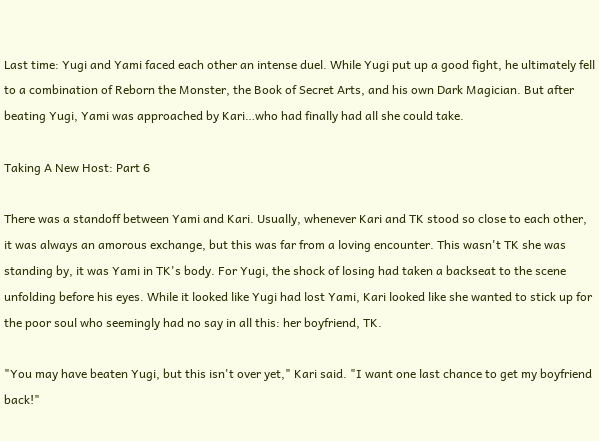Last time: Yugi and Yami faced each other an intense duel. While Yugi put up a good fight, he ultimately fell to a combination of Reborn the Monster, the Book of Secret Arts, and his own Dark Magician. But after beating Yugi, Yami was approached by Kari…who had finally had all she could take.

Taking A New Host: Part 6

There was a standoff between Yami and Kari. Usually, whenever Kari and TK stood so close to each other, it was always an amorous exchange, but this was far from a loving encounter. This wasn't TK she was standing by, it was Yami in TK's body. For Yugi, the shock of losing had taken a backseat to the scene unfolding before his eyes. While it looked like Yugi had lost Yami, Kari looked like she wanted to stick up for the poor soul who seemingly had no say in all this: her boyfriend, TK.

"You may have beaten Yugi, but this isn't over yet," Kari said. "I want one last chance to get my boyfriend back!"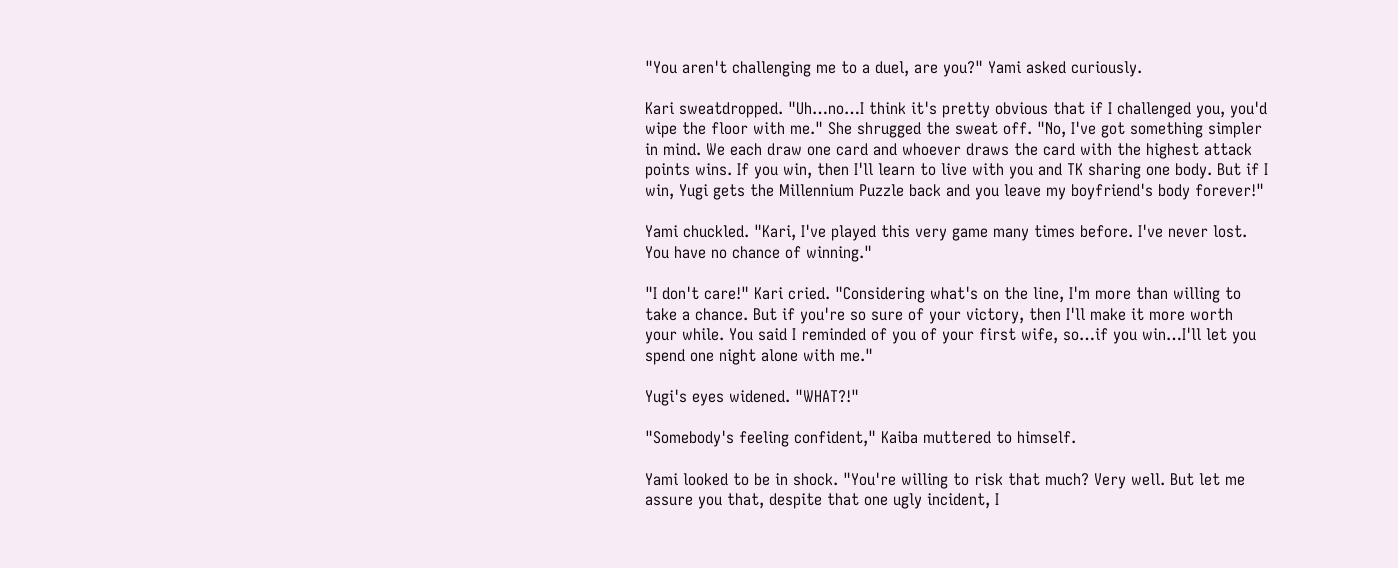"You aren't challenging me to a duel, are you?" Yami asked curiously.

Kari sweatdropped. "Uh…no…I think it's pretty obvious that if I challenged you, you'd wipe the floor with me." She shrugged the sweat off. "No, I've got something simpler in mind. We each draw one card and whoever draws the card with the highest attack points wins. If you win, then I'll learn to live with you and TK sharing one body. But if I win, Yugi gets the Millennium Puzzle back and you leave my boyfriend's body forever!"

Yami chuckled. "Kari, I've played this very game many times before. I've never lost. You have no chance of winning."

"I don't care!" Kari cried. "Considering what's on the line, I'm more than willing to take a chance. But if you're so sure of your victory, then I'll make it more worth your while. You said I reminded of you of your first wife, so…if you win…I'll let you spend one night alone with me."

Yugi's eyes widened. "WHAT?!"

"Somebody's feeling confident," Kaiba muttered to himself.

Yami looked to be in shock. "You're willing to risk that much? Very well. But let me assure you that, despite that one ugly incident, I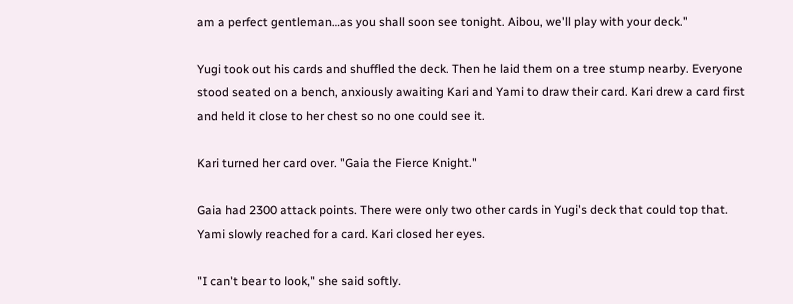am a perfect gentleman…as you shall soon see tonight. Aibou, we'll play with your deck."

Yugi took out his cards and shuffled the deck. Then he laid them on a tree stump nearby. Everyone stood seated on a bench, anxiously awaiting Kari and Yami to draw their card. Kari drew a card first and held it close to her chest so no one could see it.

Kari turned her card over. "Gaia the Fierce Knight."

Gaia had 2300 attack points. There were only two other cards in Yugi's deck that could top that. Yami slowly reached for a card. Kari closed her eyes.

"I can't bear to look," she said softly.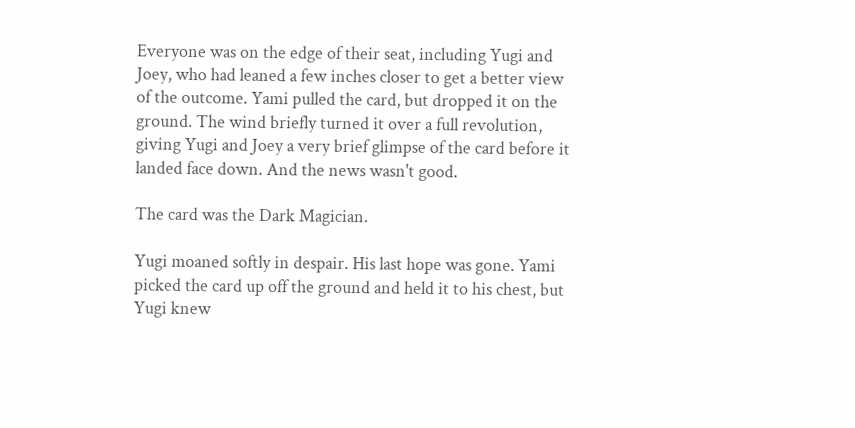Everyone was on the edge of their seat, including Yugi and Joey, who had leaned a few inches closer to get a better view of the outcome. Yami pulled the card, but dropped it on the ground. The wind briefly turned it over a full revolution, giving Yugi and Joey a very brief glimpse of the card before it landed face down. And the news wasn't good.

The card was the Dark Magician.

Yugi moaned softly in despair. His last hope was gone. Yami picked the card up off the ground and held it to his chest, but Yugi knew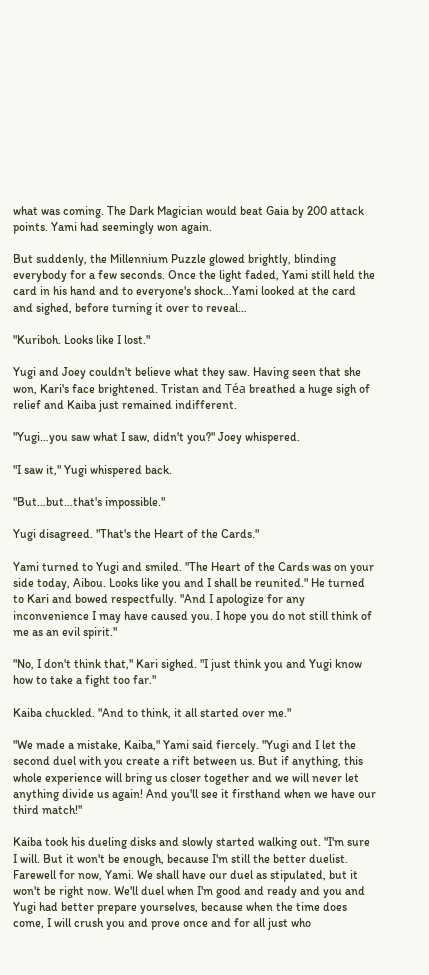what was coming. The Dark Magician would beat Gaia by 200 attack points. Yami had seemingly won again.

But suddenly, the Millennium Puzzle glowed brightly, blinding everybody for a few seconds. Once the light faded, Yami still held the card in his hand and to everyone's shock…Yami looked at the card and sighed, before turning it over to reveal…

"Kuriboh. Looks like I lost."

Yugi and Joey couldn't believe what they saw. Having seen that she won, Kari's face brightened. Tristan and Téa breathed a huge sigh of relief and Kaiba just remained indifferent.

"Yugi…you saw what I saw, didn't you?" Joey whispered.

"I saw it," Yugi whispered back.

"But…but…that's impossible."

Yugi disagreed. "That's the Heart of the Cards."

Yami turned to Yugi and smiled. "The Heart of the Cards was on your side today, Aibou. Looks like you and I shall be reunited." He turned to Kari and bowed respectfully. "And I apologize for any inconvenience I may have caused you. I hope you do not still think of me as an evil spirit."

"No, I don't think that," Kari sighed. "I just think you and Yugi know how to take a fight too far."

Kaiba chuckled. "And to think, it all started over me."

"We made a mistake, Kaiba," Yami said fiercely. "Yugi and I let the second duel with you create a rift between us. But if anything, this whole experience will bring us closer together and we will never let anything divide us again! And you'll see it firsthand when we have our third match!"

Kaiba took his dueling disks and slowly started walking out. "I'm sure I will. But it won't be enough, because I'm still the better duelist. Farewell for now, Yami. We shall have our duel as stipulated, but it won't be right now. We'll duel when I'm good and ready and you and Yugi had better prepare yourselves, because when the time does come, I will crush you and prove once and for all just who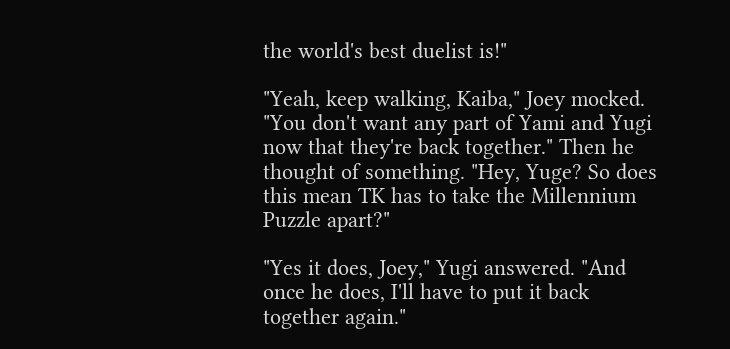the world's best duelist is!"

"Yeah, keep walking, Kaiba," Joey mocked. "You don't want any part of Yami and Yugi now that they're back together." Then he thought of something. "Hey, Yuge? So does this mean TK has to take the Millennium Puzzle apart?"

"Yes it does, Joey," Yugi answered. "And once he does, I'll have to put it back together again."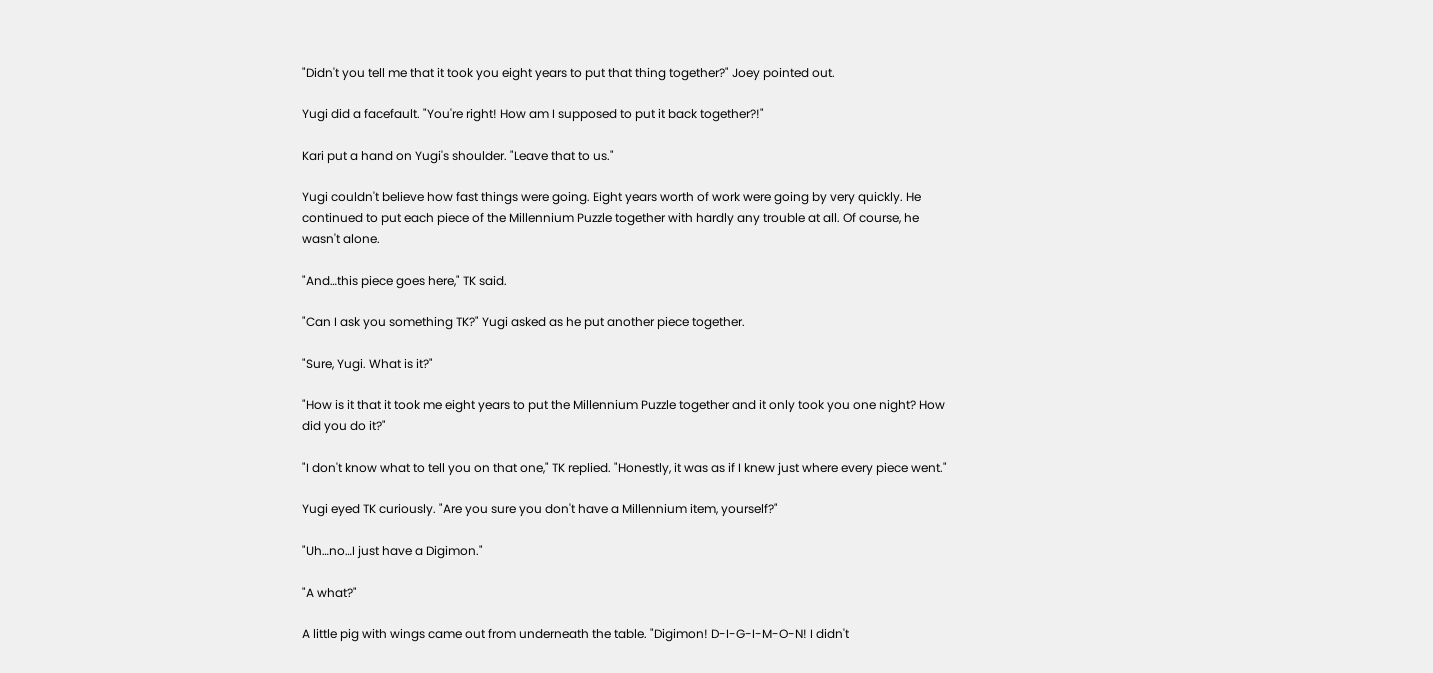"Didn't you tell me that it took you eight years to put that thing together?" Joey pointed out.

Yugi did a facefault. "You're right! How am I supposed to put it back together?!"

Kari put a hand on Yugi's shoulder. "Leave that to us."

Yugi couldn't believe how fast things were going. Eight years worth of work were going by very quickly. He continued to put each piece of the Millennium Puzzle together with hardly any trouble at all. Of course, he wasn't alone.

"And…this piece goes here," TK said.

"Can I ask you something TK?" Yugi asked as he put another piece together.

"Sure, Yugi. What is it?"

"How is it that it took me eight years to put the Millennium Puzzle together and it only took you one night? How did you do it?"

"I don't know what to tell you on that one," TK replied. "Honestly, it was as if I knew just where every piece went."

Yugi eyed TK curiously. "Are you sure you don't have a Millennium item, yourself?"

"Uh…no…I just have a Digimon."

"A what?"

A little pig with wings came out from underneath the table. "Digimon! D-I-G-I-M-O-N! I didn't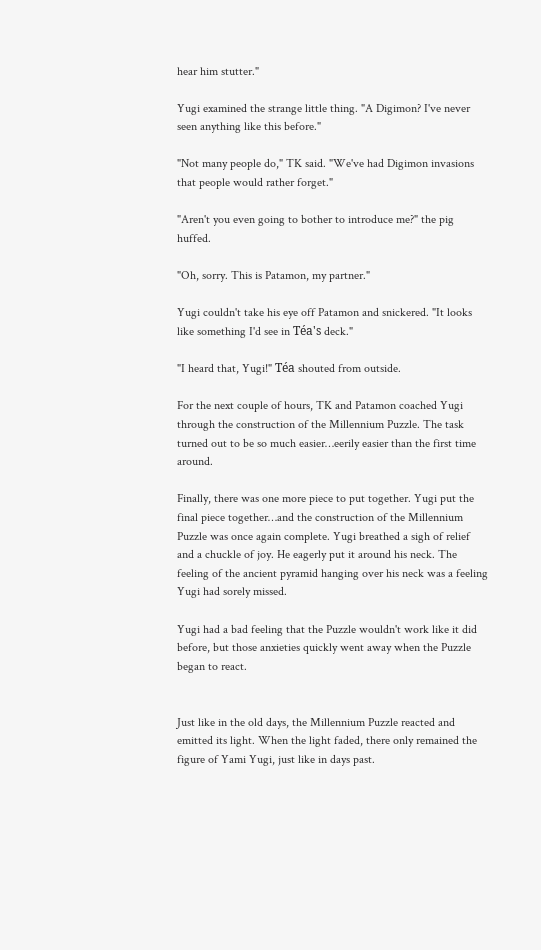hear him stutter."

Yugi examined the strange little thing. "A Digimon? I've never seen anything like this before."

"Not many people do," TK said. "We've had Digimon invasions that people would rather forget."

"Aren't you even going to bother to introduce me?" the pig huffed.

"Oh, sorry. This is Patamon, my partner."

Yugi couldn't take his eye off Patamon and snickered. "It looks like something I'd see in Téa's deck."

"I heard that, Yugi!" Téa shouted from outside.

For the next couple of hours, TK and Patamon coached Yugi through the construction of the Millennium Puzzle. The task turned out to be so much easier…eerily easier than the first time around.

Finally, there was one more piece to put together. Yugi put the final piece together…and the construction of the Millennium Puzzle was once again complete. Yugi breathed a sigh of relief and a chuckle of joy. He eagerly put it around his neck. The feeling of the ancient pyramid hanging over his neck was a feeling Yugi had sorely missed.

Yugi had a bad feeling that the Puzzle wouldn't work like it did before, but those anxieties quickly went away when the Puzzle began to react.


Just like in the old days, the Millennium Puzzle reacted and emitted its light. When the light faded, there only remained the figure of Yami Yugi, just like in days past.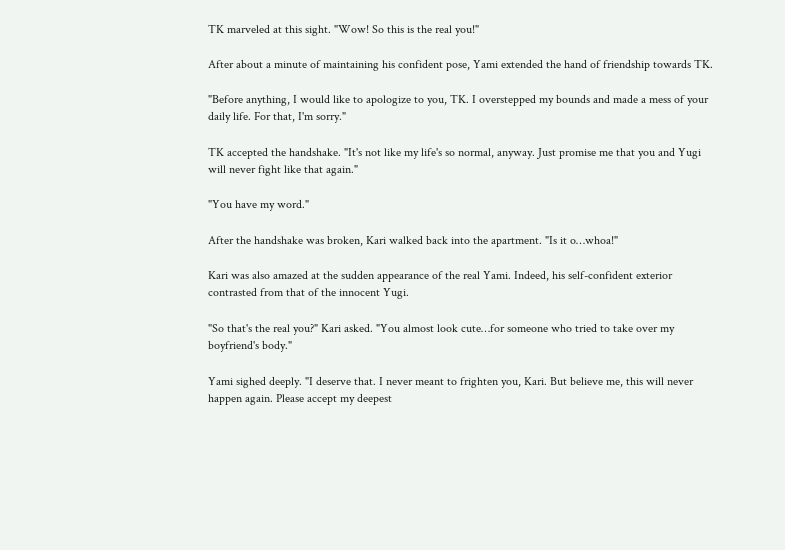TK marveled at this sight. "Wow! So this is the real you!"

After about a minute of maintaining his confident pose, Yami extended the hand of friendship towards TK.

"Before anything, I would like to apologize to you, TK. I overstepped my bounds and made a mess of your daily life. For that, I'm sorry."

TK accepted the handshake. "It's not like my life's so normal, anyway. Just promise me that you and Yugi will never fight like that again."

"You have my word."

After the handshake was broken, Kari walked back into the apartment. "Is it o…whoa!"

Kari was also amazed at the sudden appearance of the real Yami. Indeed, his self-confident exterior contrasted from that of the innocent Yugi.

"So that's the real you?" Kari asked. "You almost look cute…for someone who tried to take over my boyfriend's body."

Yami sighed deeply. "I deserve that. I never meant to frighten you, Kari. But believe me, this will never happen again. Please accept my deepest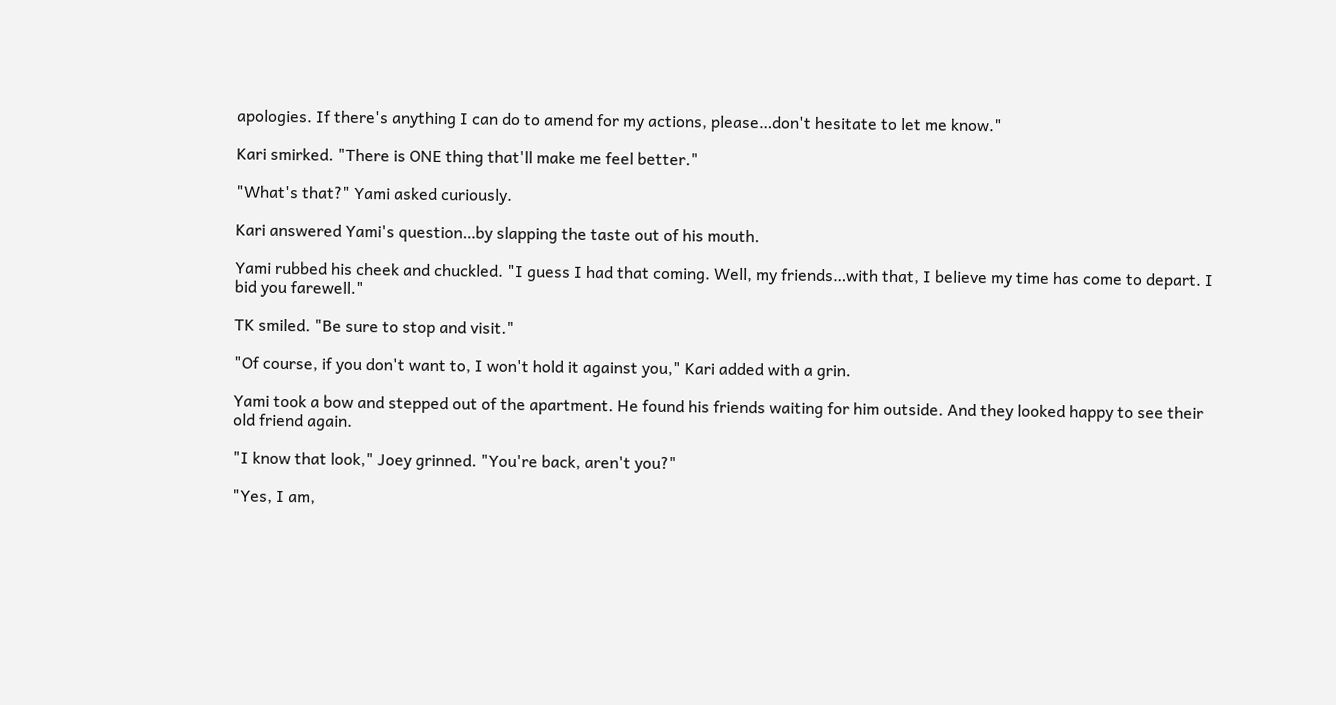apologies. If there's anything I can do to amend for my actions, please…don't hesitate to let me know."

Kari smirked. "There is ONE thing that'll make me feel better."

"What's that?" Yami asked curiously.

Kari answered Yami's question…by slapping the taste out of his mouth.

Yami rubbed his cheek and chuckled. "I guess I had that coming. Well, my friends…with that, I believe my time has come to depart. I bid you farewell."

TK smiled. "Be sure to stop and visit."

"Of course, if you don't want to, I won't hold it against you," Kari added with a grin.

Yami took a bow and stepped out of the apartment. He found his friends waiting for him outside. And they looked happy to see their old friend again.

"I know that look," Joey grinned. "You're back, aren't you?"

"Yes, I am,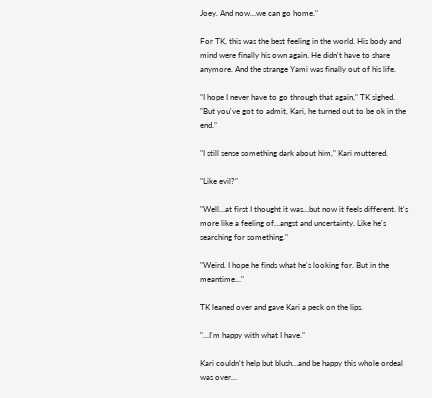Joey. And now…we can go home."

For TK, this was the best feeling in the world. His body and mind were finally his own again. He didn't have to share anymore. And the strange Yami was finally out of his life.

"I hope I never have to go through that again," TK sighed. "But you've got to admit, Kari, he turned out to be ok in the end."

"I still sense something dark about him," Kari muttered.

"Like evil?"

"Well…at first I thought it was…but now it feels different. It's more like a feeling of…angst and uncertainty. Like he's searching for something."

"Weird. I hope he finds what he's looking for. But in the meantime…"

TK leaned over and gave Kari a peck on the lips.

"…I'm happy with what I have."

Kari couldn't help but blush…and be happy this whole ordeal was over…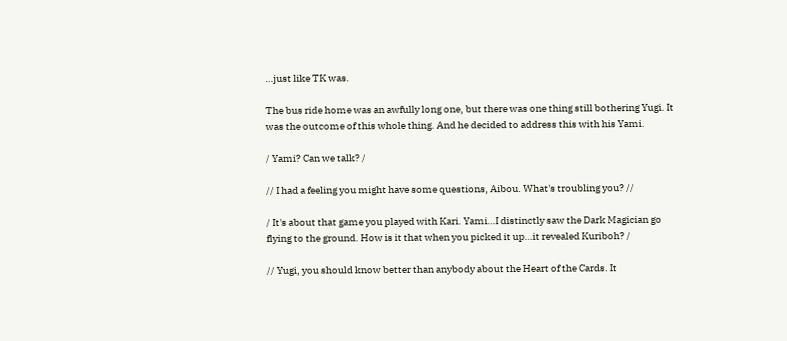…just like TK was.

The bus ride home was an awfully long one, but there was one thing still bothering Yugi. It was the outcome of this whole thing. And he decided to address this with his Yami.

/ Yami? Can we talk? /

// I had a feeling you might have some questions, Aibou. What's troubling you? //

/ It's about that game you played with Kari. Yami…I distinctly saw the Dark Magician go flying to the ground. How is it that when you picked it up…it revealed Kuriboh? /

// Yugi, you should know better than anybody about the Heart of the Cards. It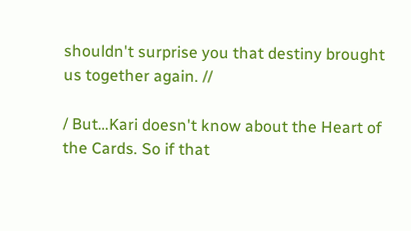shouldn't surprise you that destiny brought us together again. //

/ But…Kari doesn't know about the Heart of the Cards. So if that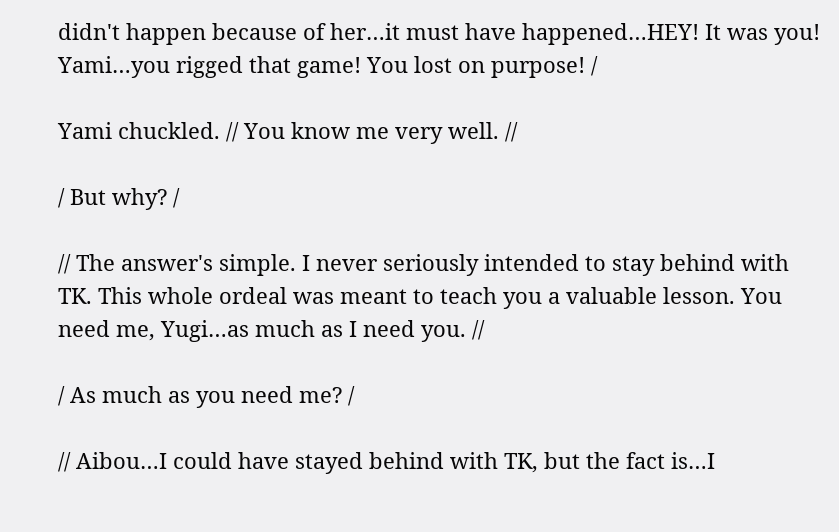didn't happen because of her…it must have happened…HEY! It was you! Yami…you rigged that game! You lost on purpose! /

Yami chuckled. // You know me very well. //

/ But why? /

// The answer's simple. I never seriously intended to stay behind with TK. This whole ordeal was meant to teach you a valuable lesson. You need me, Yugi…as much as I need you. //

/ As much as you need me? /

// Aibou…I could have stayed behind with TK, but the fact is…I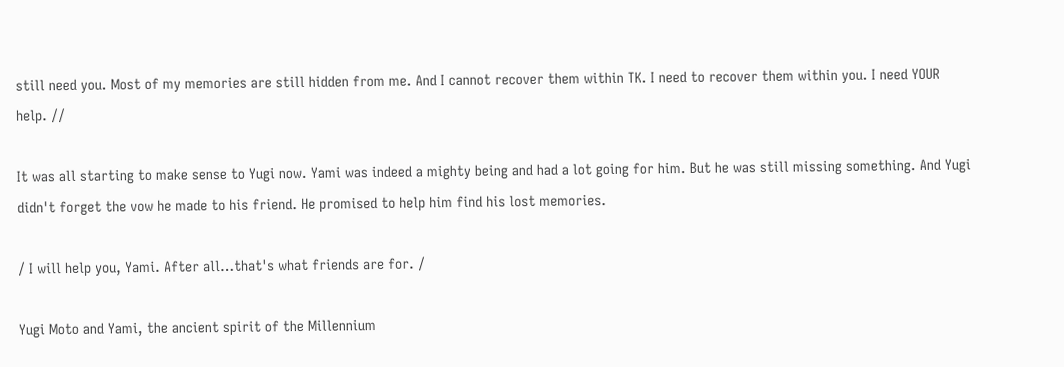still need you. Most of my memories are still hidden from me. And I cannot recover them within TK. I need to recover them within you. I need YOUR help. //

It was all starting to make sense to Yugi now. Yami was indeed a mighty being and had a lot going for him. But he was still missing something. And Yugi didn't forget the vow he made to his friend. He promised to help him find his lost memories.

/ I will help you, Yami. After all…that's what friends are for. /

Yugi Moto and Yami, the ancient spirit of the Millennium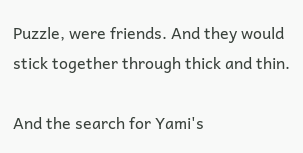Puzzle, were friends. And they would stick together through thick and thin.

And the search for Yami's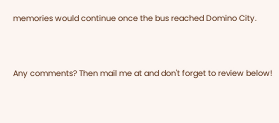memories would continue once the bus reached Domino City.


Any comments? Then mail me at and don't forget to review below!